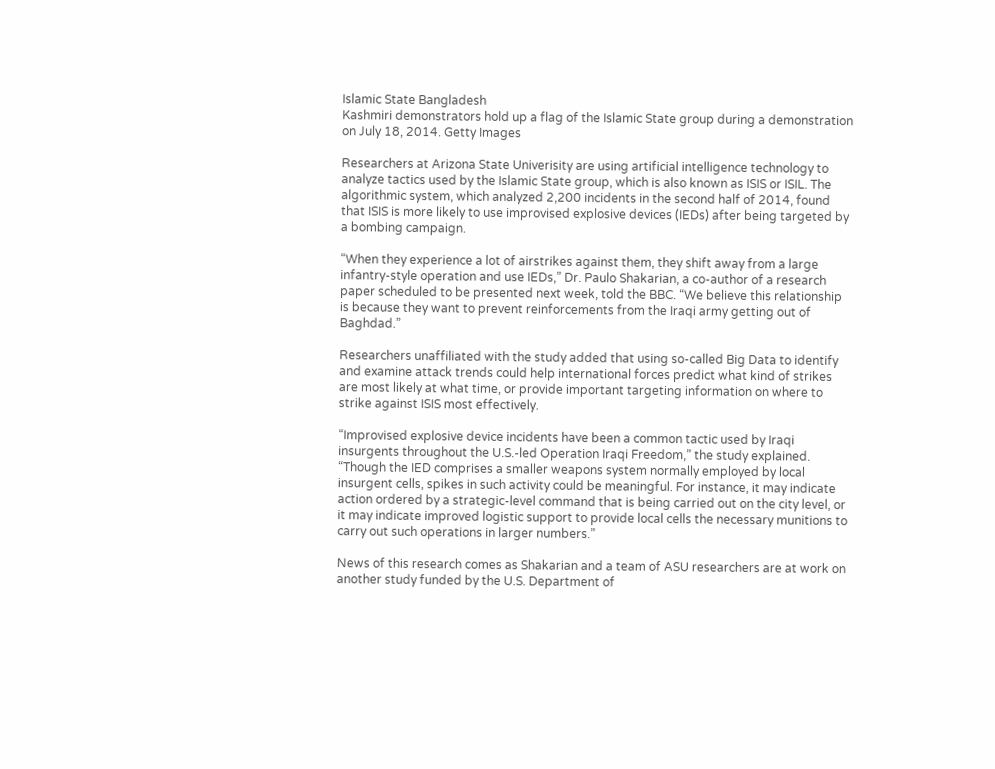Islamic State Bangladesh
Kashmiri demonstrators hold up a flag of the Islamic State group during a demonstration on July 18, 2014. Getty Images

Researchers at Arizona State Univerisity are using artificial intelligence technology to analyze tactics used by the Islamic State group, which is also known as ISIS or ISIL. The algorithmic system, which analyzed 2,200 incidents in the second half of 2014, found that ISIS is more likely to use improvised explosive devices (IEDs) after being targeted by a bombing campaign.

“When they experience a lot of airstrikes against them, they shift away from a large infantry-style operation and use IEDs,” Dr. Paulo Shakarian, a co-author of a research paper scheduled to be presented next week, told the BBC. “We believe this relationship is because they want to prevent reinforcements from the Iraqi army getting out of Baghdad.”

Researchers unaffiliated with the study added that using so-called Big Data to identify and examine attack trends could help international forces predict what kind of strikes are most likely at what time, or provide important targeting information on where to strike against ISIS most effectively.

“Improvised explosive device incidents have been a common tactic used by Iraqi insurgents throughout the U.S.-led Operation Iraqi Freedom,” the study explained. “Though the IED comprises a smaller weapons system normally employed by local insurgent cells, spikes in such activity could be meaningful. For instance, it may indicate action ordered by a strategic-level command that is being carried out on the city level, or it may indicate improved logistic support to provide local cells the necessary munitions to carry out such operations in larger numbers.”

News of this research comes as Shakarian and a team of ASU researchers are at work on another study funded by the U.S. Department of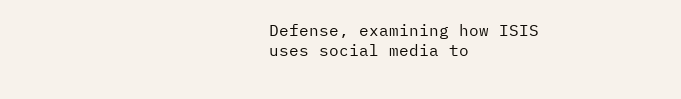Defense, examining how ISIS uses social media to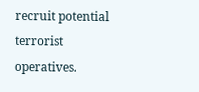recruit potential terrorist operatives.